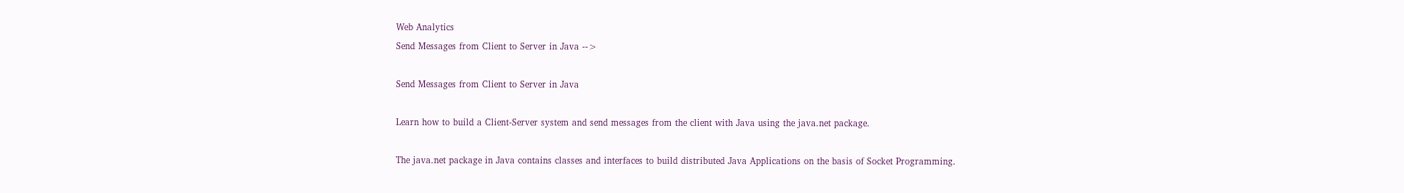Web Analytics
Send Messages from Client to Server in Java -->

Send Messages from Client to Server in Java

Learn how to build a Client-Server system and send messages from the client with Java using the java.net package.

The java.net package in Java contains classes and interfaces to build distributed Java Applications on the basis of Socket Programming.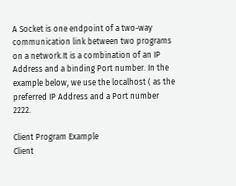A Socket is one endpoint of a two-way communication link between two programs on a network.It is a combination of an IP Address and a binding Port number. In the example below, we use the localhost ( as the preferred IP Address and a Port number 2222.

Client Program Example
Client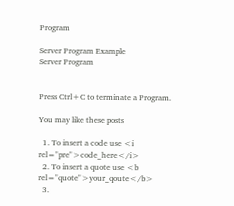Program

Server Program Example
Server Program


Press Ctrl+C to terminate a Program.

You may like these posts

  1. To insert a code use <i rel="pre">code_here</i>
  2. To insert a quote use <b rel="quote">your_qoute</b>
  3.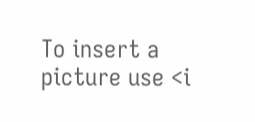To insert a picture use <i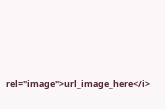rel="image">url_image_here</i>